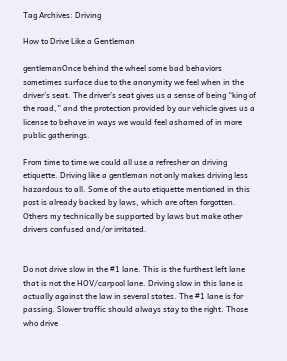Tag Archives: Driving

How to Drive Like a Gentleman

gentlemanOnce behind the wheel some bad behaviors sometimes surface due to the anonymity we feel when in the driver’s seat. The driver’s seat gives us a sense of being “king of the road,” and the protection provided by our vehicle gives us a license to behave in ways we would feel ashamed of in more public gatherings.

From time to time we could all use a refresher on driving etiquette. Driving like a gentleman not only makes driving less hazardous to all. Some of the auto etiquette mentioned in this post is already backed by laws, which are often forgotten. Others my technically be supported by laws but make other drivers confused and/or irritated.


Do not drive slow in the #1 lane. This is the furthest left lane that is not the HOV/carpool lane. Driving slow in this lane is actually against the law in several states. The #1 lane is for passing. Slower traffic should always stay to the right. Those who drive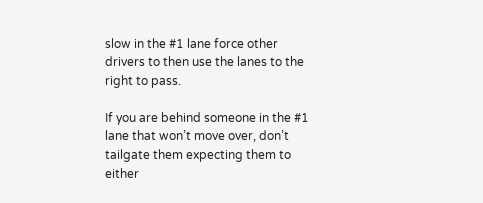slow in the #1 lane force other drivers to then use the lanes to the right to pass.

If you are behind someone in the #1 lane that won’t move over, don’t tailgate them expecting them to either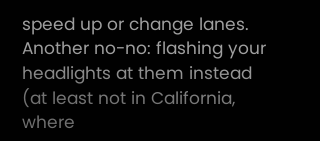speed up or change lanes. Another no-no: flashing your headlights at them instead (at least not in California, where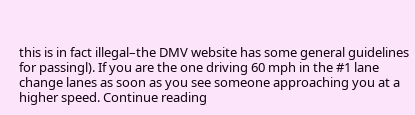this is in fact illegal–the DMV website has some general guidelines for passingl). If you are the one driving 60 mph in the #1 lane change lanes as soon as you see someone approaching you at a higher speed. Continue reading